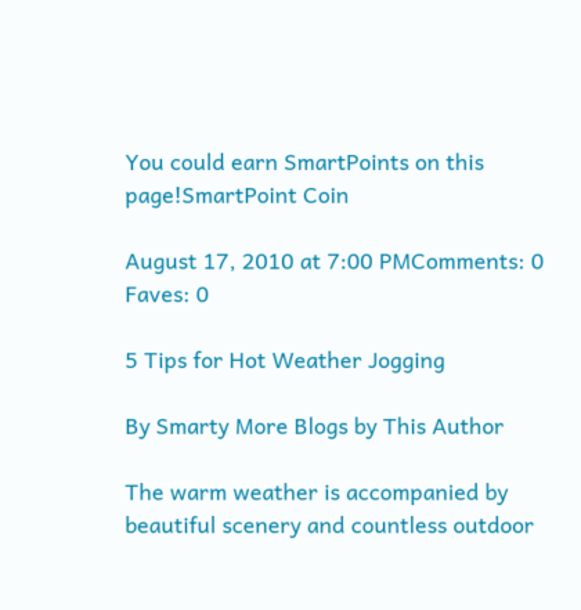You could earn SmartPoints on this page!SmartPoint Coin

August 17, 2010 at 7:00 PMComments: 0 Faves: 0

5 Tips for Hot Weather Jogging

By Smarty More Blogs by This Author

The warm weather is accompanied by beautiful scenery and countless outdoor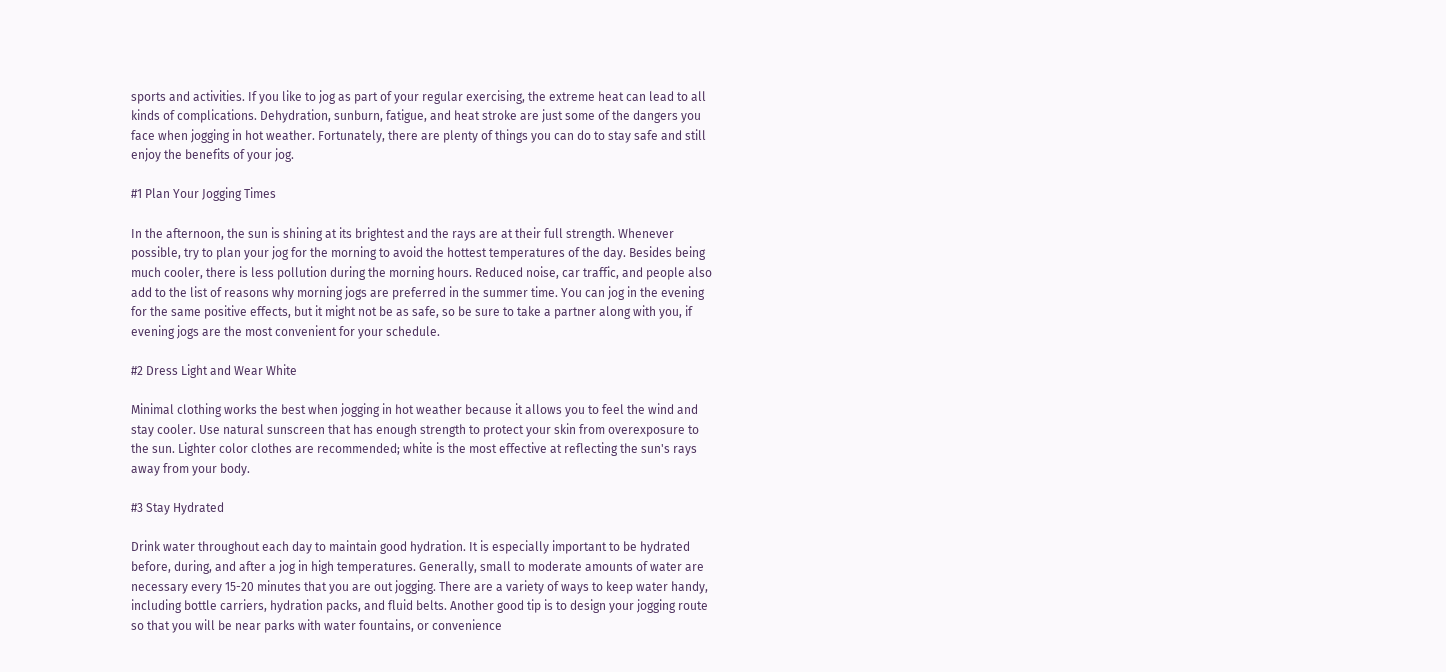sports and activities. If you like to jog as part of your regular exercising, the extreme heat can lead to all kinds of complications. Dehydration, sunburn, fatigue, and heat stroke are just some of the dangers you face when jogging in hot weather. Fortunately, there are plenty of things you can do to stay safe and still enjoy the benefits of your jog.

#1 Plan Your Jogging Times

In the afternoon, the sun is shining at its brightest and the rays are at their full strength. Whenever possible, try to plan your jog for the morning to avoid the hottest temperatures of the day. Besides being much cooler, there is less pollution during the morning hours. Reduced noise, car traffic, and people also add to the list of reasons why morning jogs are preferred in the summer time. You can jog in the evening for the same positive effects, but it might not be as safe, so be sure to take a partner along with you, if evening jogs are the most convenient for your schedule.

#2 Dress Light and Wear White

Minimal clothing works the best when jogging in hot weather because it allows you to feel the wind and stay cooler. Use natural sunscreen that has enough strength to protect your skin from overexposure to the sun. Lighter color clothes are recommended; white is the most effective at reflecting the sun's rays away from your body.

#3 Stay Hydrated

Drink water throughout each day to maintain good hydration. It is especially important to be hydrated before, during, and after a jog in high temperatures. Generally, small to moderate amounts of water are necessary every 15-20 minutes that you are out jogging. There are a variety of ways to keep water handy, including bottle carriers, hydration packs, and fluid belts. Another good tip is to design your jogging route so that you will be near parks with water fountains, or convenience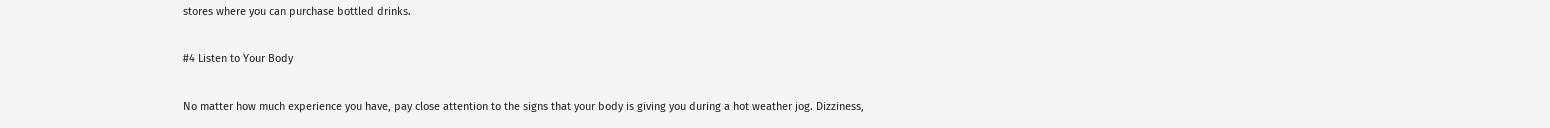stores where you can purchase bottled drinks.

#4 Listen to Your Body

No matter how much experience you have, pay close attention to the signs that your body is giving you during a hot weather jog. Dizziness,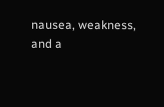nausea, weakness, and a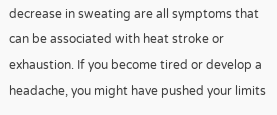decrease in sweating are all symptoms that can be associated with heat stroke or exhaustion. If you become tired or develop a headache, you might have pushed your limits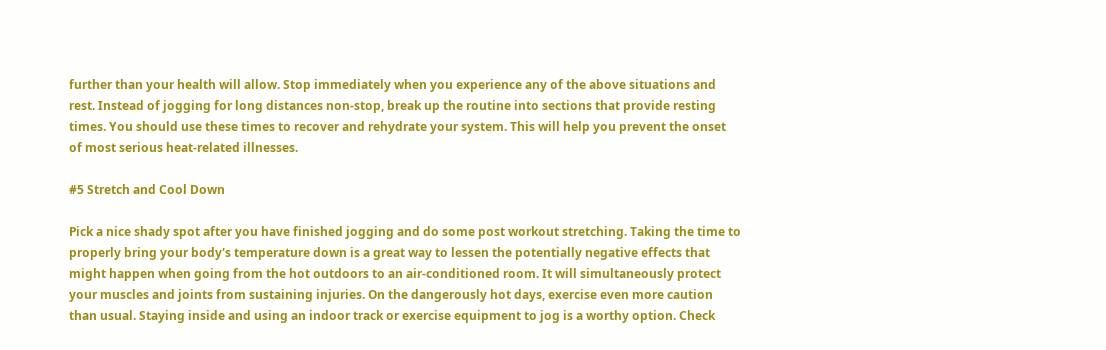further than your health will allow. Stop immediately when you experience any of the above situations and rest. Instead of jogging for long distances non-stop, break up the routine into sections that provide resting times. You should use these times to recover and rehydrate your system. This will help you prevent the onset of most serious heat-related illnesses.

#5 Stretch and Cool Down

Pick a nice shady spot after you have finished jogging and do some post workout stretching. Taking the time to properly bring your body's temperature down is a great way to lessen the potentially negative effects that might happen when going from the hot outdoors to an air-conditioned room. It will simultaneously protect your muscles and joints from sustaining injuries. On the dangerously hot days, exercise even more caution than usual. Staying inside and using an indoor track or exercise equipment to jog is a worthy option. Check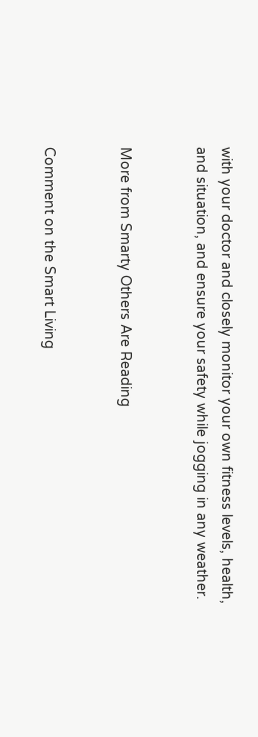with your doctor and closely monitor your own fitness levels, health, and situation, and ensure your safety while jogging in any weather.


More from Smarty Others Are Reading


Comment on the Smart Living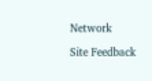Network

Site Feedback